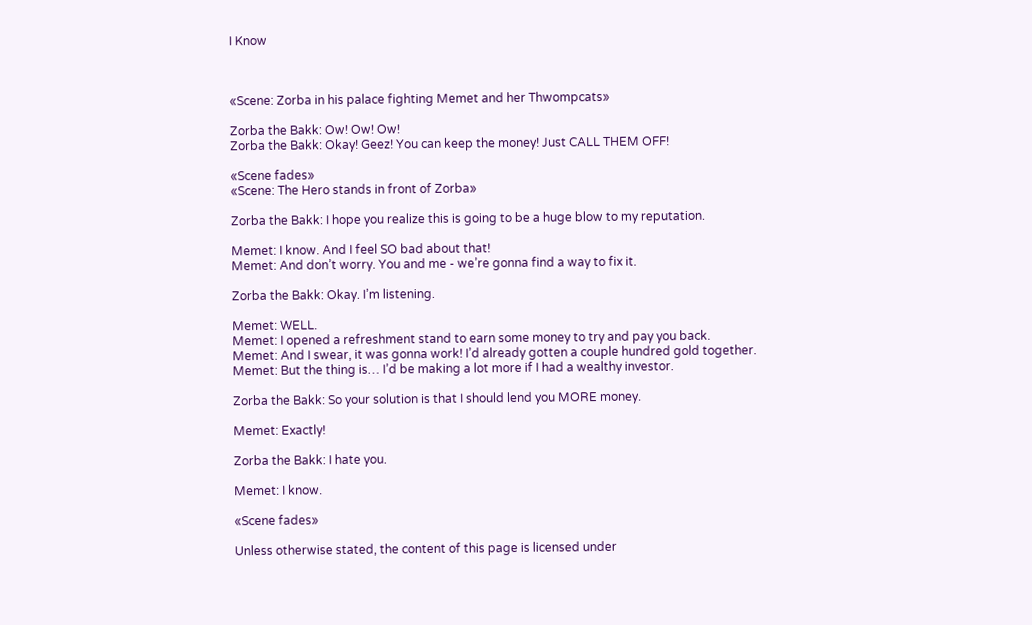I Know



«Scene: Zorba in his palace fighting Memet and her Thwompcats»

Zorba the Bakk: Ow! Ow! Ow!
Zorba the Bakk: Okay! Geez! You can keep the money! Just CALL THEM OFF!

«Scene fades»
«Scene: The Hero stands in front of Zorba»

Zorba the Bakk: I hope you realize this is going to be a huge blow to my reputation.

Memet: I know. And I feel SO bad about that!
Memet: And don’t worry. You and me - we’re gonna find a way to fix it.

Zorba the Bakk: Okay. I’m listening.

Memet: WELL.
Memet: I opened a refreshment stand to earn some money to try and pay you back.
Memet: And I swear, it was gonna work! I’d already gotten a couple hundred gold together.
Memet: But the thing is… I’d be making a lot more if I had a wealthy investor.

Zorba the Bakk: So your solution is that I should lend you MORE money.

Memet: Exactly!

Zorba the Bakk: I hate you.

Memet: I know.

«Scene fades»

Unless otherwise stated, the content of this page is licensed under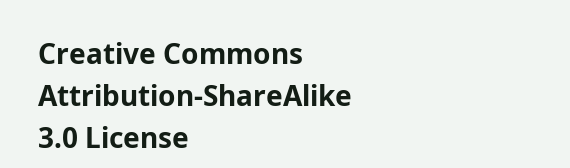Creative Commons Attribution-ShareAlike 3.0 License